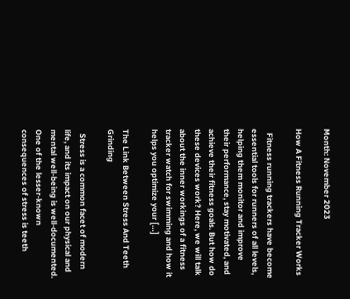Month: November 2023

How A Fitness Running Tracker Works

  Fitness running trackers have become essential tools for runners of all levels, helping them monitor and improve their performance, stay motivated, and achieve their fitness goals. But how do these devices work? Here, we will talk about the inner workings of a fitness tracker watch for swimming and how it helps you optimize your […]

The Link Between Stress And Teeth Grinding

  Stress is a common facet of modern life, and its impact on our physical and mental well-being is well-documented. One of the lesser-known consequences of stress is teeth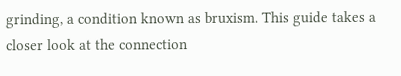grinding, a condition known as bruxism. This guide takes a closer look at the connection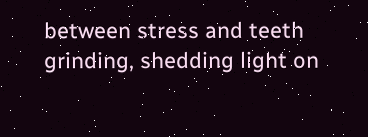between stress and teeth grinding, shedding light on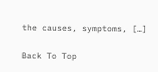the causes, symptoms, […]

Back To Top